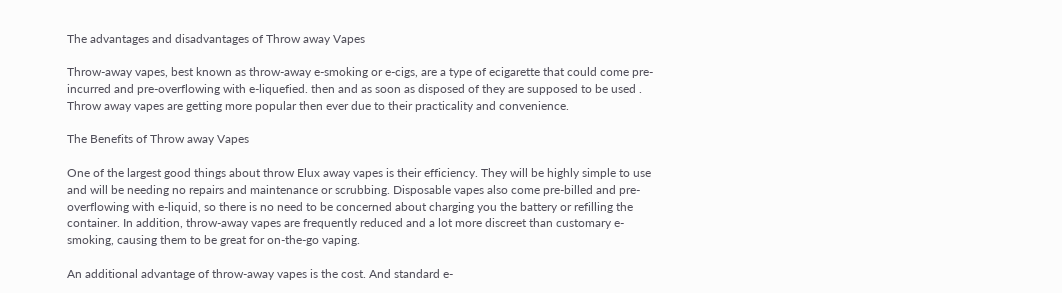The advantages and disadvantages of Throw away Vapes

Throw-away vapes, best known as throw-away e-smoking or e-cigs, are a type of ecigarette that could come pre-incurred and pre-overflowing with e-liquefied. then and as soon as disposed of they are supposed to be used . Throw away vapes are getting more popular then ever due to their practicality and convenience.

The Benefits of Throw away Vapes

One of the largest good things about throw Elux away vapes is their efficiency. They will be highly simple to use and will be needing no repairs and maintenance or scrubbing. Disposable vapes also come pre-billed and pre-overflowing with e-liquid, so there is no need to be concerned about charging you the battery or refilling the container. In addition, throw-away vapes are frequently reduced and a lot more discreet than customary e-smoking, causing them to be great for on-the-go vaping.

An additional advantage of throw-away vapes is the cost. And standard e-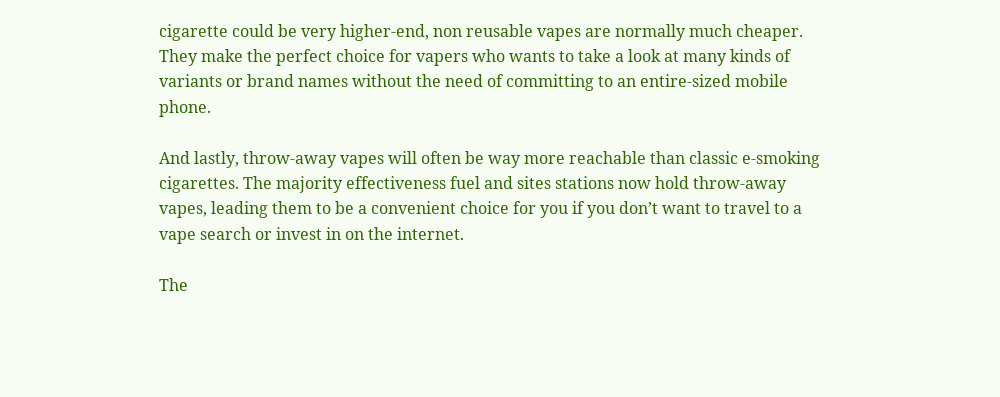cigarette could be very higher-end, non reusable vapes are normally much cheaper. They make the perfect choice for vapers who wants to take a look at many kinds of variants or brand names without the need of committing to an entire-sized mobile phone.

And lastly, throw-away vapes will often be way more reachable than classic e-smoking cigarettes. The majority effectiveness fuel and sites stations now hold throw-away vapes, leading them to be a convenient choice for you if you don’t want to travel to a vape search or invest in on the internet.

The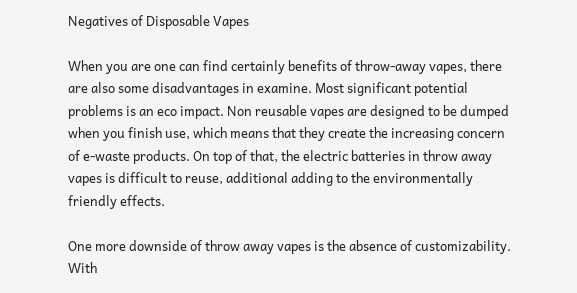Negatives of Disposable Vapes

When you are one can find certainly benefits of throw-away vapes, there are also some disadvantages in examine. Most significant potential problems is an eco impact. Non reusable vapes are designed to be dumped when you finish use, which means that they create the increasing concern of e-waste products. On top of that, the electric batteries in throw away vapes is difficult to reuse, additional adding to the environmentally friendly effects.

One more downside of throw away vapes is the absence of customizability. With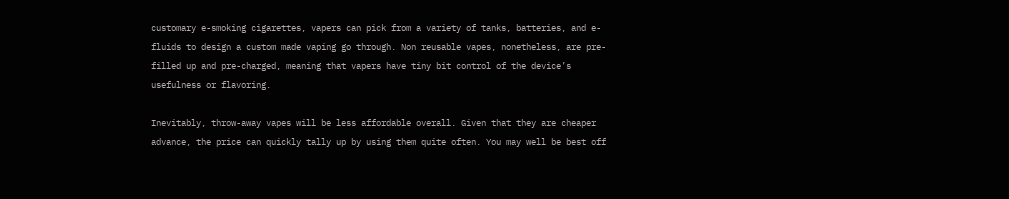customary e-smoking cigarettes, vapers can pick from a variety of tanks, batteries, and e-fluids to design a custom made vaping go through. Non reusable vapes, nonetheless, are pre-filled up and pre-charged, meaning that vapers have tiny bit control of the device’s usefulness or flavoring.

Inevitably, throw-away vapes will be less affordable overall. Given that they are cheaper advance, the price can quickly tally up by using them quite often. You may well be best off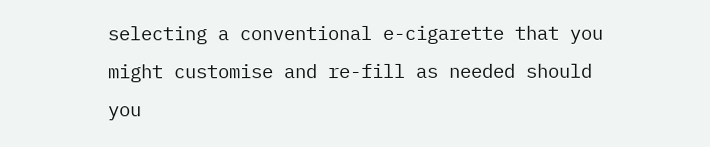selecting a conventional e-cigarette that you might customise and re-fill as needed should you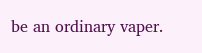be an ordinary vaper.